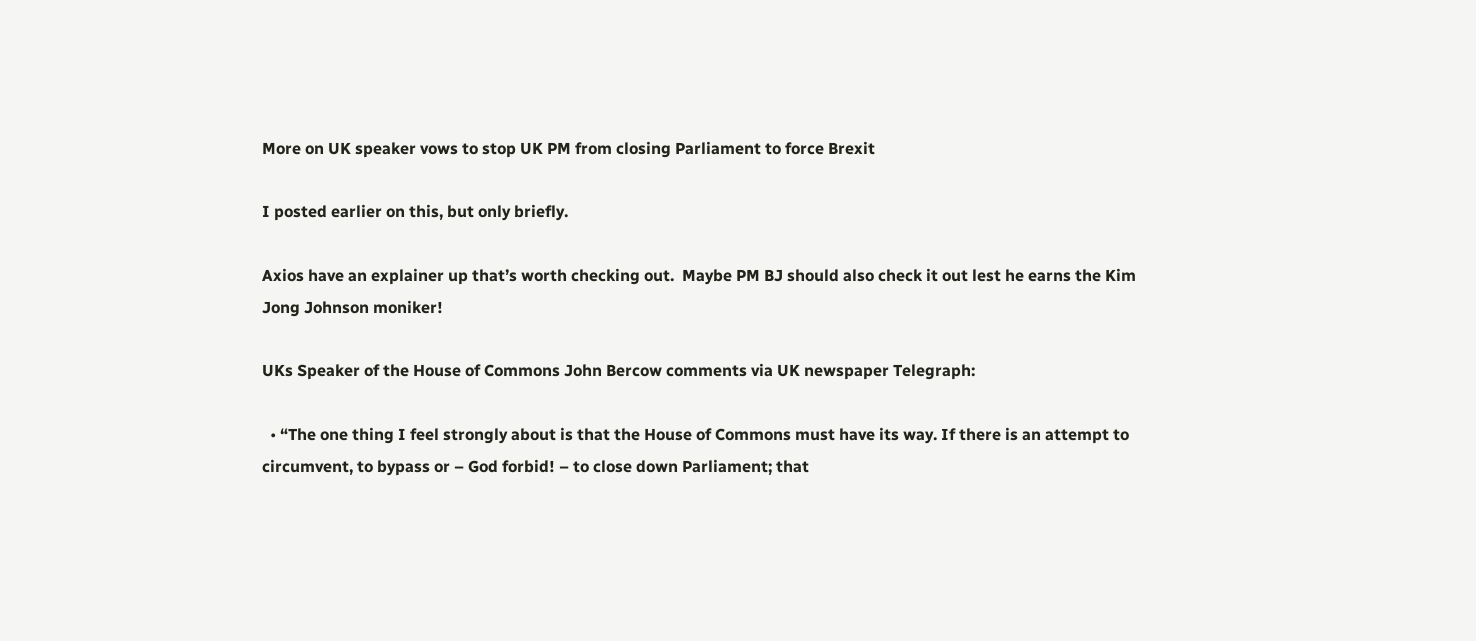More on UK speaker vows to stop UK PM from closing Parliament to force Brexit

I posted earlier on this, but only briefly.

Axios have an explainer up that’s worth checking out.  Maybe PM BJ should also check it out lest he earns the Kim Jong Johnson moniker!

UKs Speaker of the House of Commons John Bercow comments via UK newspaper Telegraph:

  • “The one thing I feel strongly about is that the House of Commons must have its way. If there is an attempt to circumvent, to bypass or – God forbid! – to close down Parliament; that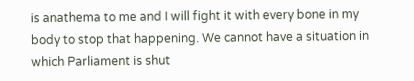is anathema to me and I will fight it with every bone in my body to stop that happening. We cannot have a situation in which Parliament is shut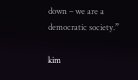down – we are a democratic society.”

kim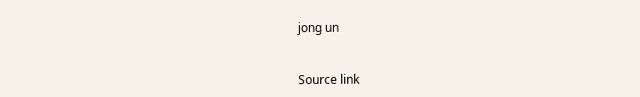jong un


Source link